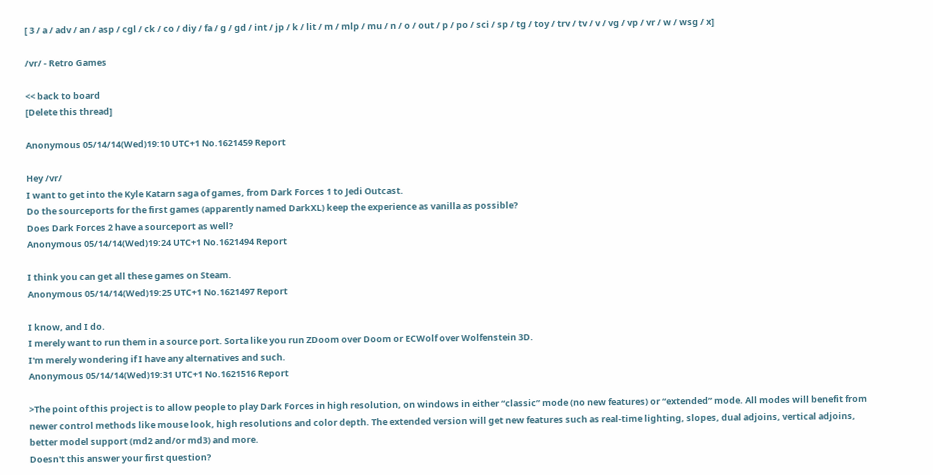[ 3 / a / adv / an / asp / cgl / ck / co / diy / fa / g / gd / int / jp / k / lit / m / mlp / mu / n / o / out / p / po / sci / sp / tg / toy / trv / tv / v / vg / vp / vr / w / wsg / x]

/vr/ - Retro Games

<< back to board
[Delete this thread]

Anonymous 05/14/14(Wed)19:10 UTC+1 No.1621459 Report

Hey /vr/
I want to get into the Kyle Katarn saga of games, from Dark Forces 1 to Jedi Outcast.
Do the sourceports for the first games (apparently named DarkXL) keep the experience as vanilla as possible?
Does Dark Forces 2 have a sourceport as well?
Anonymous 05/14/14(Wed)19:24 UTC+1 No.1621494 Report

I think you can get all these games on Steam.
Anonymous 05/14/14(Wed)19:25 UTC+1 No.1621497 Report

I know, and I do.
I merely want to run them in a source port. Sorta like you run ZDoom over Doom or ECWolf over Wolfenstein 3D.
I'm merely wondering if I have any alternatives and such.
Anonymous 05/14/14(Wed)19:31 UTC+1 No.1621516 Report

>The point of this project is to allow people to play Dark Forces in high resolution, on windows in either “classic” mode (no new features) or “extended” mode. All modes will benefit from newer control methods like mouse look, high resolutions and color depth. The extended version will get new features such as real-time lighting, slopes, dual adjoins, vertical adjoins, better model support (md2 and/or md3) and more.
Doesn't this answer your first question?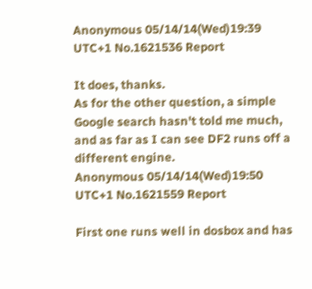Anonymous 05/14/14(Wed)19:39 UTC+1 No.1621536 Report

It does, thanks.
As for the other question, a simple Google search hasn't told me much, and as far as I can see DF2 runs off a different engine.
Anonymous 05/14/14(Wed)19:50 UTC+1 No.1621559 Report

First one runs well in dosbox and has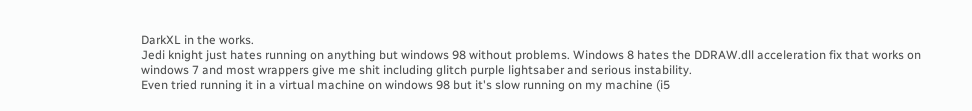DarkXL in the works.
Jedi knight just hates running on anything but windows 98 without problems. Windows 8 hates the DDRAW.dll acceleration fix that works on windows 7 and most wrappers give me shit including glitch purple lightsaber and serious instability.
Even tried running it in a virtual machine on windows 98 but it's slow running on my machine (i5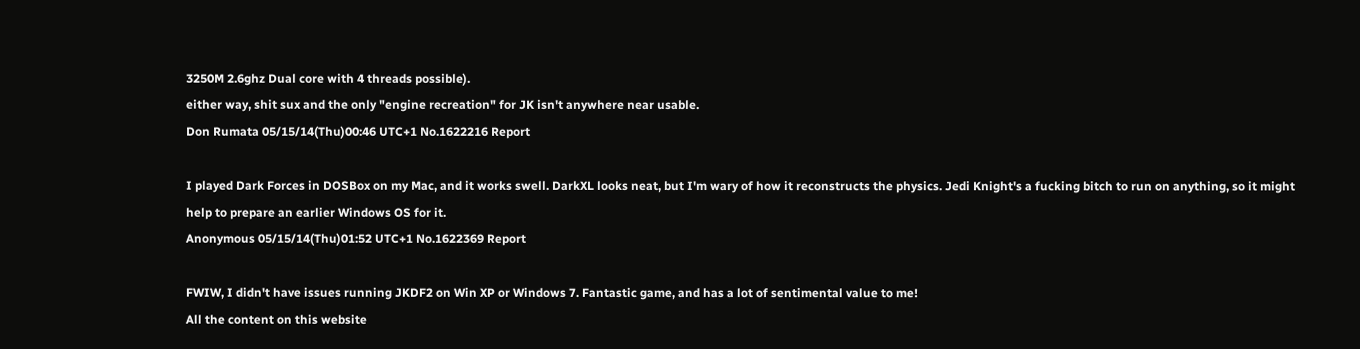3250M 2.6ghz Dual core with 4 threads possible).
either way, shit sux and the only "engine recreation" for JK isn't anywhere near usable.
Don Rumata 05/15/14(Thu)00:46 UTC+1 No.1622216 Report

I played Dark Forces in DOSBox on my Mac, and it works swell. DarkXL looks neat, but I'm wary of how it reconstructs the physics. Jedi Knight's a fucking bitch to run on anything, so it might help to prepare an earlier Windows OS for it.
Anonymous 05/15/14(Thu)01:52 UTC+1 No.1622369 Report

FWIW, I didn't have issues running JKDF2 on Win XP or Windows 7. Fantastic game, and has a lot of sentimental value to me!
All the content on this website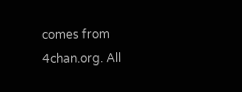comes from 4chan.org. All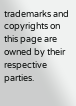trademarks and copyrights on this page are owned by their respective parties.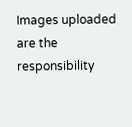Images uploaded are the responsibility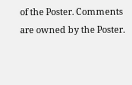of the Poster. Comments are owned by the Poster.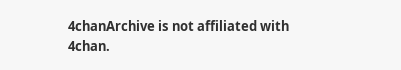4chanArchive is not affiliated with 4chan.